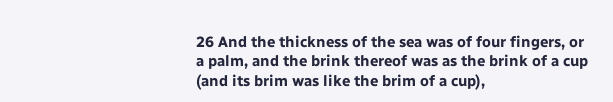26 And the thickness of the sea was of four fingers, or a palm, and the brink thereof was as the brink of a cup (and its brim was like the brim of a cup),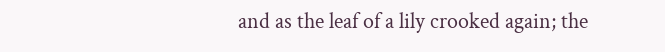and as the leaf of a lily crooked again; the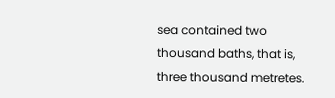sea contained two thousand baths, that is, three thousand metretes.